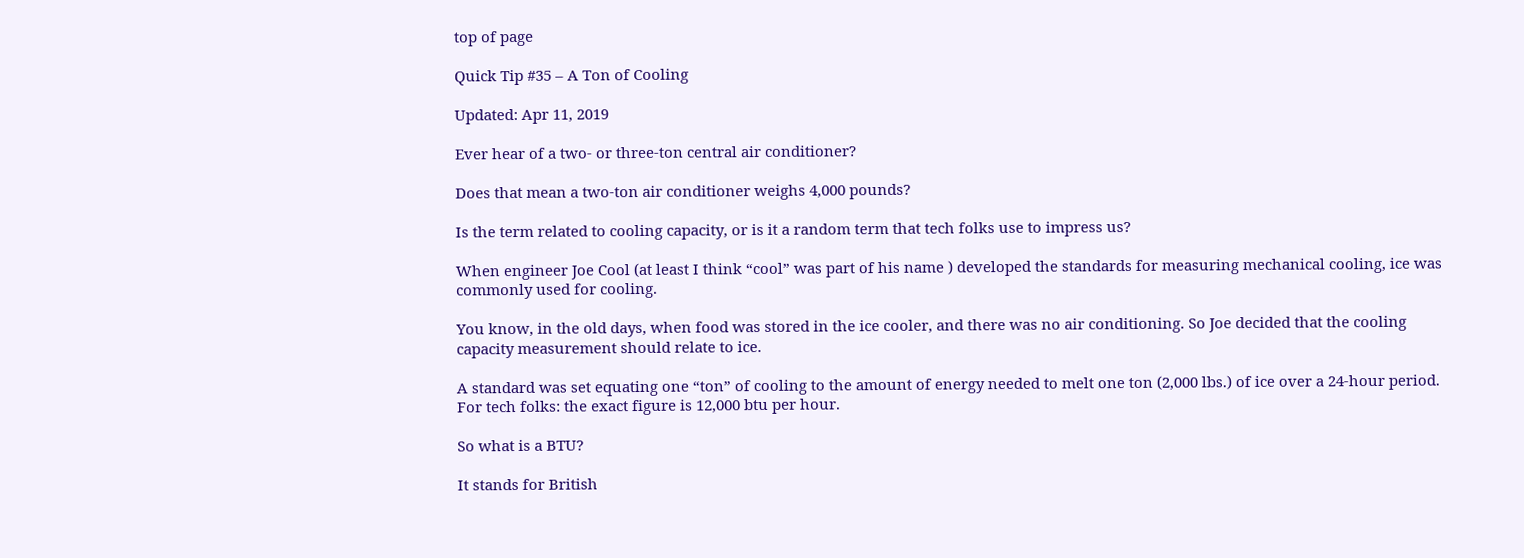top of page

Quick Tip #35 – A Ton of Cooling

Updated: Apr 11, 2019

Ever hear of a two- or three-ton central air conditioner?

Does that mean a two-ton air conditioner weighs 4,000 pounds?

Is the term related to cooling capacity, or is it a random term that tech folks use to impress us?

When engineer Joe Cool (at least I think “cool” was part of his name ) developed the standards for measuring mechanical cooling, ice was commonly used for cooling.

You know, in the old days, when food was stored in the ice cooler, and there was no air conditioning. So Joe decided that the cooling capacity measurement should relate to ice.

A standard was set equating one “ton” of cooling to the amount of energy needed to melt one ton (2,000 lbs.) of ice over a 24-hour period. For tech folks: the exact figure is 12,000 btu per hour.

So what is a BTU?

It stands for British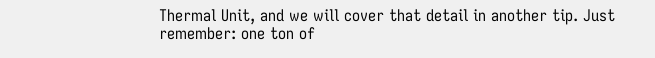Thermal Unit, and we will cover that detail in another tip. Just remember: one ton of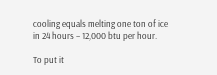cooling equals melting one ton of ice in 24 hours – 12,000 btu per hour.

To put it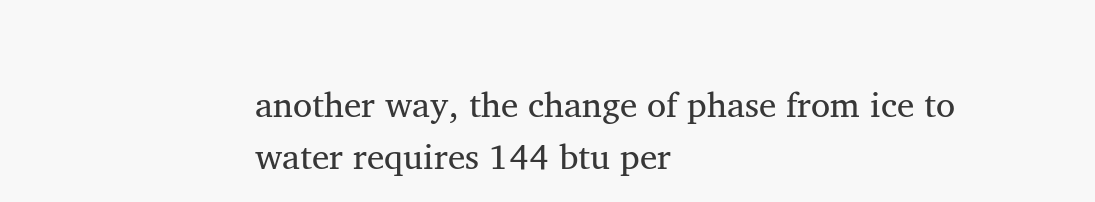another way, the change of phase from ice to water requires 144 btu per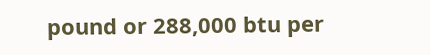pound or 288,000 btu per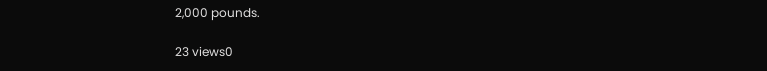2,000 pounds.

23 views0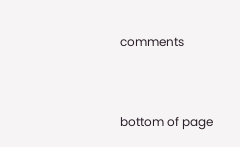comments


bottom of page